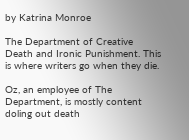by Katrina Monroe

The Department of Creative Death and Ironic Punishment. This is where writers go when they die.

Oz, an employee of The Department, is mostly content doling out death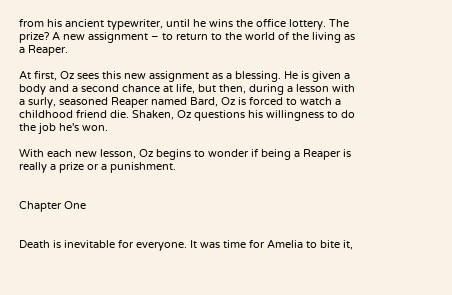from his ancient typewriter, until he wins the office lottery. The prize? A new assignment – to return to the world of the living as a Reaper.

At first, Oz sees this new assignment as a blessing. He is given a body and a second chance at life, but then, during a lesson with a surly, seasoned Reaper named Bard, Oz is forced to watch a childhood friend die. Shaken, Oz questions his willingness to do the job he's won.

With each new lesson, Oz begins to wonder if being a Reaper is really a prize or a punishment.


Chapter One


Death is inevitable for everyone. It was time for Amelia to bite it,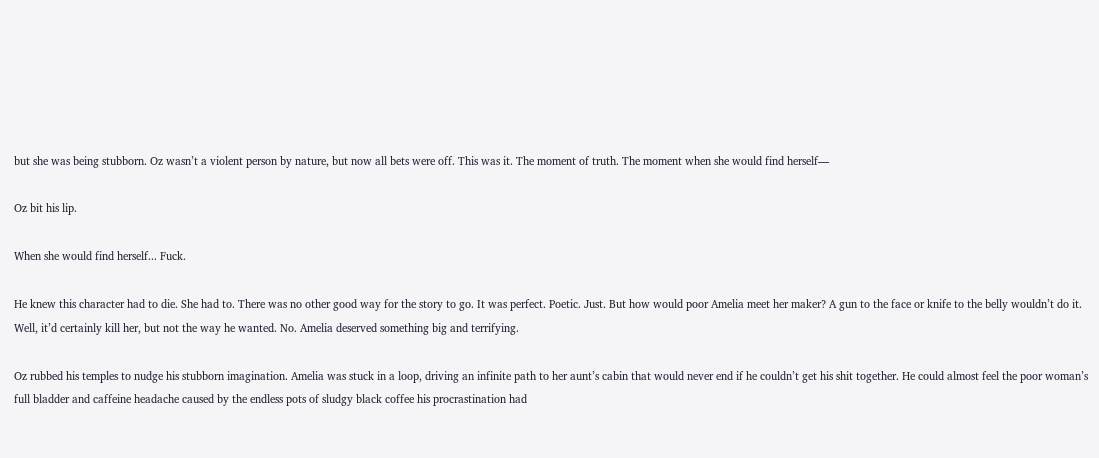but she was being stubborn. Oz wasn’t a violent person by nature, but now all bets were off. This was it. The moment of truth. The moment when she would find herself—

Oz bit his lip.

When she would find herself... Fuck.

He knew this character had to die. She had to. There was no other good way for the story to go. It was perfect. Poetic. Just. But how would poor Amelia meet her maker? A gun to the face or knife to the belly wouldn’t do it. Well, it’d certainly kill her, but not the way he wanted. No. Amelia deserved something big and terrifying.

Oz rubbed his temples to nudge his stubborn imagination. Amelia was stuck in a loop, driving an infinite path to her aunt’s cabin that would never end if he couldn’t get his shit together. He could almost feel the poor woman’s full bladder and caffeine headache caused by the endless pots of sludgy black coffee his procrastination had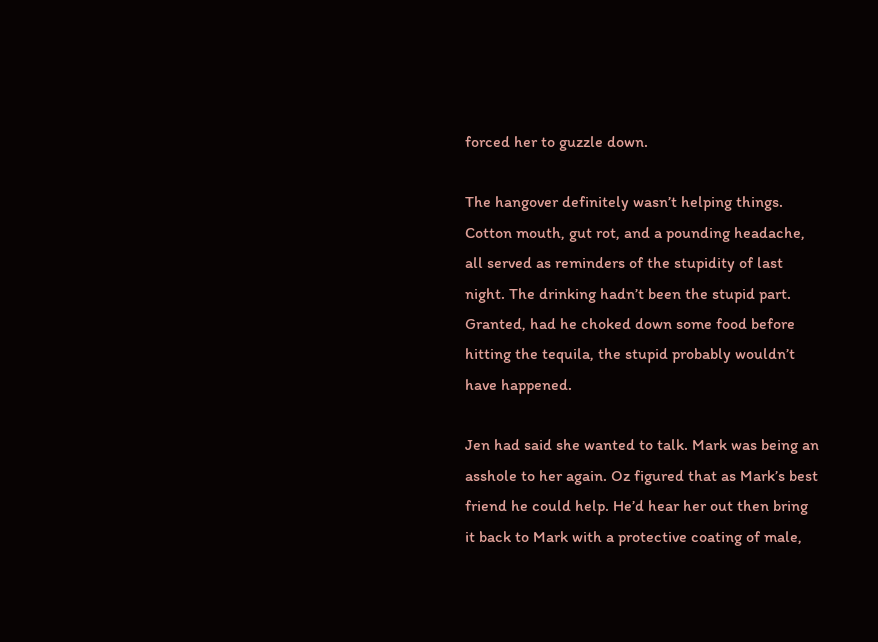forced her to guzzle down.

The hangover definitely wasn’t helping things. Cotton mouth, gut rot, and a pounding headache, all served as reminders of the stupidity of last night. The drinking hadn’t been the stupid part. Granted, had he choked down some food before hitting the tequila, the stupid probably wouldn’t have happened.

Jen had said she wanted to talk. Mark was being an asshole to her again. Oz figured that as Mark’s best friend he could help. He’d hear her out then bring it back to Mark with a protective coating of male,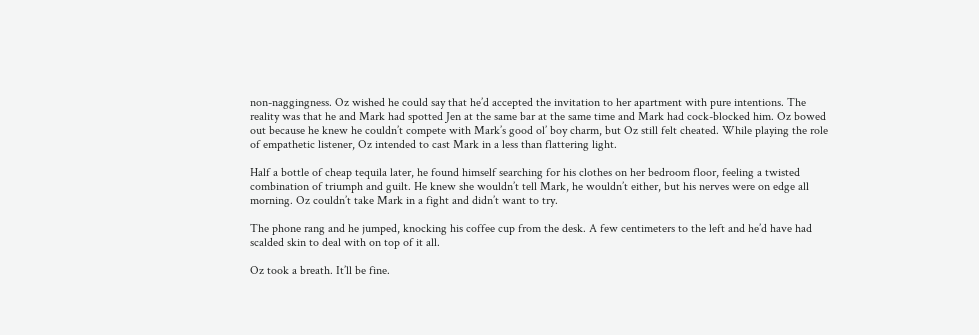non-naggingness. Oz wished he could say that he’d accepted the invitation to her apartment with pure intentions. The reality was that he and Mark had spotted Jen at the same bar at the same time and Mark had cock-blocked him. Oz bowed out because he knew he couldn’t compete with Mark’s good ol’ boy charm, but Oz still felt cheated. While playing the role of empathetic listener, Oz intended to cast Mark in a less than flattering light.

Half a bottle of cheap tequila later, he found himself searching for his clothes on her bedroom floor, feeling a twisted combination of triumph and guilt. He knew she wouldn’t tell Mark, he wouldn’t either, but his nerves were on edge all morning. Oz couldn’t take Mark in a fight and didn’t want to try.

The phone rang and he jumped, knocking his coffee cup from the desk. A few centimeters to the left and he’d have had scalded skin to deal with on top of it all.

Oz took a breath. It’ll be fine.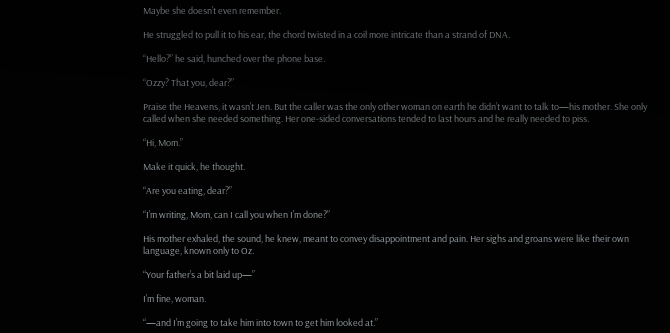Maybe she doesn’t even remember.

He struggled to pull it to his ear, the chord twisted in a coil more intricate than a strand of DNA.

“Hello?” he said, hunched over the phone base.

“Ozzy? That you, dear?”

Praise the Heavens, it wasn’t Jen. But the caller was the only other woman on earth he didn’t want to talk to—his mother. She only called when she needed something. Her one-sided conversations tended to last hours and he really needed to piss.

“Hi, Mom.”

Make it quick, he thought.

“Are you eating, dear?”

“I’m writing, Mom, can I call you when I’m done?”

His mother exhaled, the sound, he knew, meant to convey disappointment and pain. Her sighs and groans were like their own language, known only to Oz.

“Your father’s a bit laid up—”

I’m fine, woman.

“—and I’m going to take him into town to get him looked at.”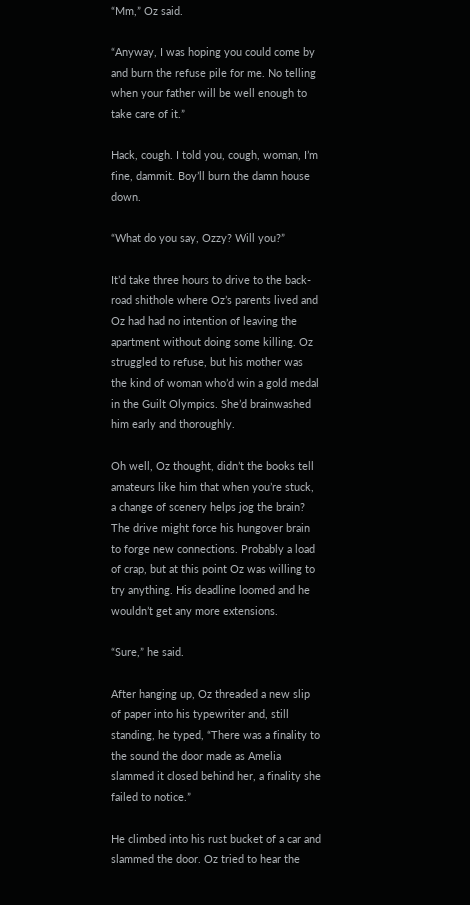“Mm,” Oz said.

“Anyway, I was hoping you could come by and burn the refuse pile for me. No telling when your father will be well enough to take care of it.”

Hack, cough. I told you, cough, woman, I’m fine, dammit. Boy’ll burn the damn house down.

“What do you say, Ozzy? Will you?”

It’d take three hours to drive to the back-road shithole where Oz’s parents lived and Oz had had no intention of leaving the apartment without doing some killing. Oz struggled to refuse, but his mother was the kind of woman who’d win a gold medal in the Guilt Olympics. She’d brainwashed him early and thoroughly.

Oh well, Oz thought, didn’t the books tell amateurs like him that when you’re stuck, a change of scenery helps jog the brain? The drive might force his hungover brain to forge new connections. Probably a load of crap, but at this point Oz was willing to try anything. His deadline loomed and he wouldn’t get any more extensions.

“Sure,” he said.

After hanging up, Oz threaded a new slip of paper into his typewriter and, still standing, he typed, “There was a finality to the sound the door made as Amelia slammed it closed behind her, a finality she failed to notice.”

He climbed into his rust bucket of a car and slammed the door. Oz tried to hear the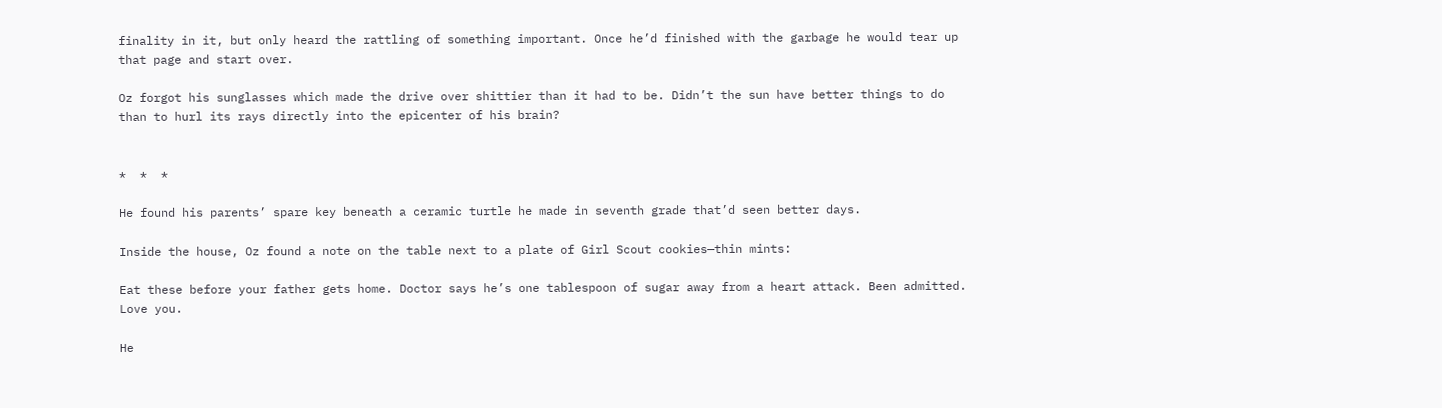finality in it, but only heard the rattling of something important. Once he’d finished with the garbage he would tear up that page and start over.

Oz forgot his sunglasses which made the drive over shittier than it had to be. Didn’t the sun have better things to do than to hurl its rays directly into the epicenter of his brain?


*  *  *

He found his parents’ spare key beneath a ceramic turtle he made in seventh grade that’d seen better days.

Inside the house, Oz found a note on the table next to a plate of Girl Scout cookies—thin mints:

Eat these before your father gets home. Doctor says he’s one tablespoon of sugar away from a heart attack. Been admitted. Love you.

He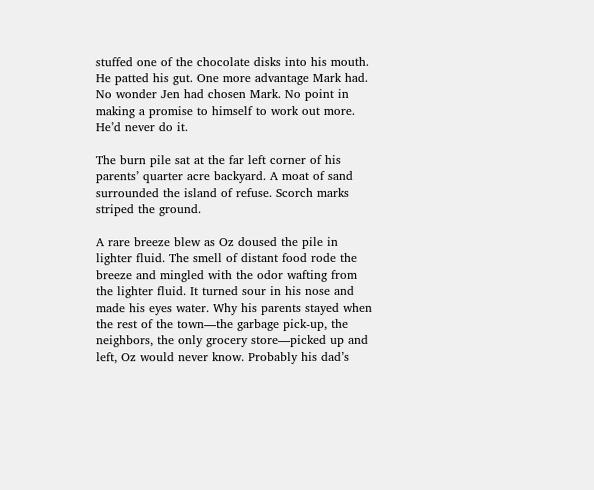stuffed one of the chocolate disks into his mouth. He patted his gut. One more advantage Mark had. No wonder Jen had chosen Mark. No point in making a promise to himself to work out more. He’d never do it.

The burn pile sat at the far left corner of his parents’ quarter acre backyard. A moat of sand surrounded the island of refuse. Scorch marks striped the ground.

A rare breeze blew as Oz doused the pile in lighter fluid. The smell of distant food rode the breeze and mingled with the odor wafting from the lighter fluid. It turned sour in his nose and made his eyes water. Why his parents stayed when the rest of the town—the garbage pick-up, the neighbors, the only grocery store—picked up and left, Oz would never know. Probably his dad’s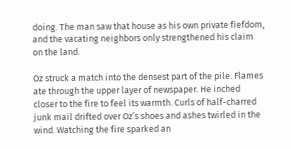doing. The man saw that house as his own private fiefdom, and the vacating neighbors only strengthened his claim on the land.

Oz struck a match into the densest part of the pile. Flames ate through the upper layer of newspaper. He inched closer to the fire to feel its warmth. Curls of half-charred junk mail drifted over Oz’s shoes and ashes twirled in the wind. Watching the fire sparked an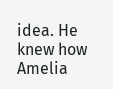idea. He knew how Amelia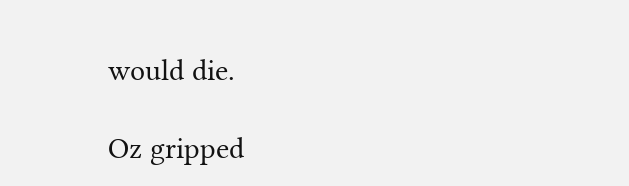would die.

Oz gripped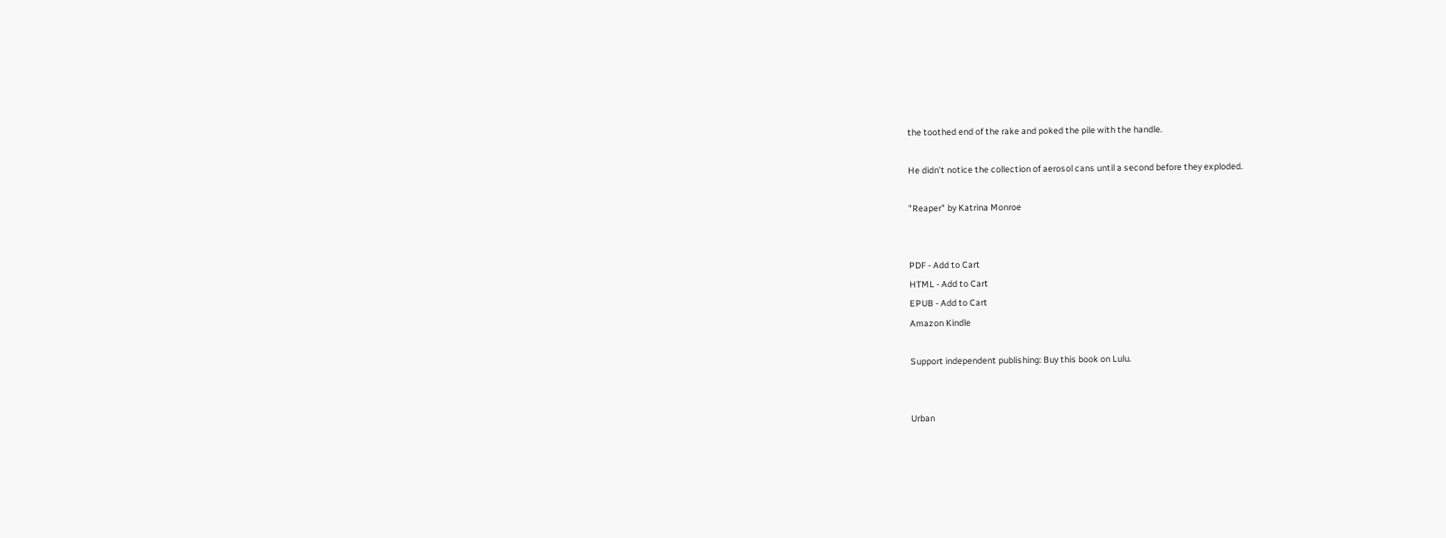the toothed end of the rake and poked the pile with the handle.

He didn’t notice the collection of aerosol cans until a second before they exploded.

"Reaper" by Katrina Monroe


PDF - Add to Cart
HTML - Add to Cart
EPUB - Add to Cart
Amazon Kindle

Support independent publishing: Buy this book on Lulu.


Urban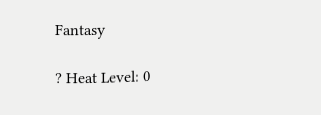Fantasy

? Heat Level: 0